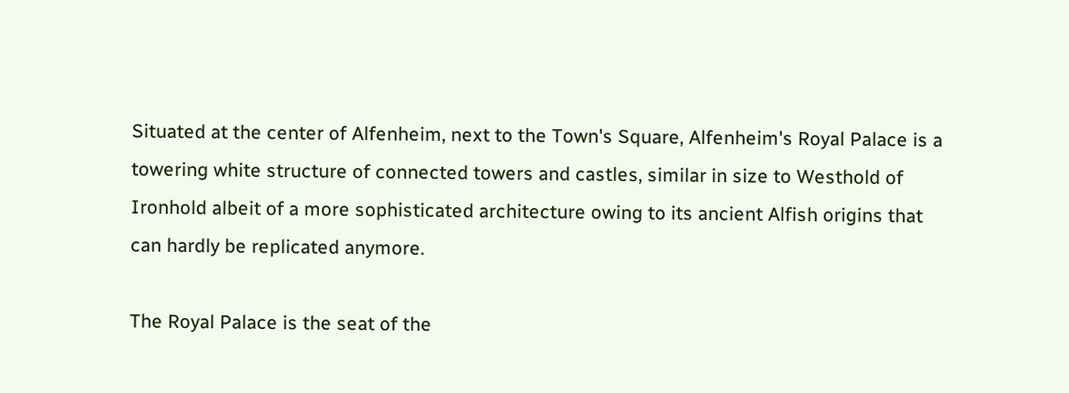Situated at the center of Alfenheim, next to the Town's Square, Alfenheim's Royal Palace is a towering white structure of connected towers and castles, similar in size to Westhold of Ironhold albeit of a more sophisticated architecture owing to its ancient Alfish origins that can hardly be replicated anymore.

The Royal Palace is the seat of the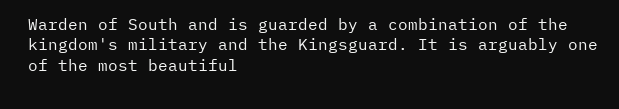Warden of South and is guarded by a combination of the kingdom's military and the Kingsguard. It is arguably one of the most beautiful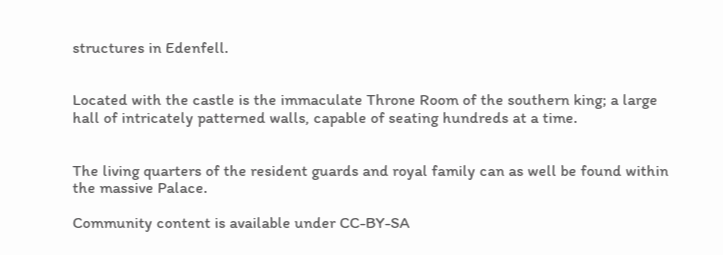structures in Edenfell.


Located with the castle is the immaculate Throne Room of the southern king; a large hall of intricately patterned walls, capable of seating hundreds at a time.


The living quarters of the resident guards and royal family can as well be found within the massive Palace.

Community content is available under CC-BY-SA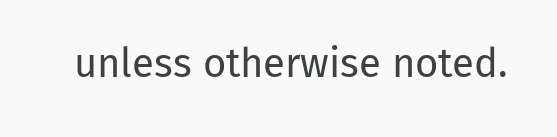unless otherwise noted.